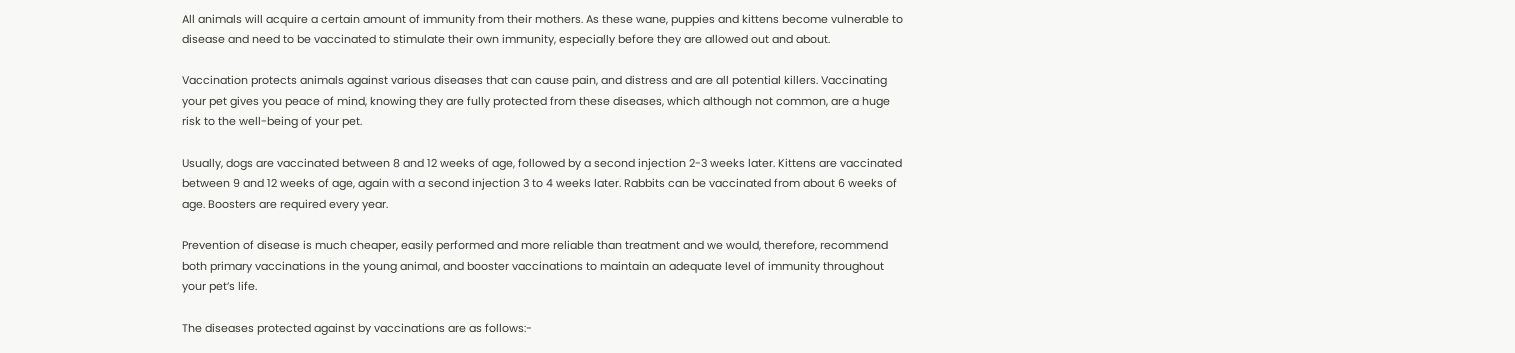All animals will acquire a certain amount of immunity from their mothers. As these wane, puppies and kittens become vulnerable to disease and need to be vaccinated to stimulate their own immunity, especially before they are allowed out and about.

Vaccination protects animals against various diseases that can cause pain, and distress and are all potential killers. Vaccinating your pet gives you peace of mind, knowing they are fully protected from these diseases, which although not common, are a huge risk to the well-being of your pet.

Usually, dogs are vaccinated between 8 and 12 weeks of age, followed by a second injection 2-3 weeks later. Kittens are vaccinated between 9 and 12 weeks of age, again with a second injection 3 to 4 weeks later. Rabbits can be vaccinated from about 6 weeks of age. Boosters are required every year.

Prevention of disease is much cheaper, easily performed and more reliable than treatment and we would, therefore, recommend both primary vaccinations in the young animal, and booster vaccinations to maintain an adequate level of immunity throughout your pet’s life.

The diseases protected against by vaccinations are as follows:-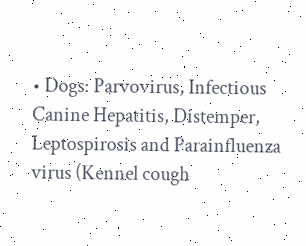• Dogs: Parvovirus, Infectious Canine Hepatitis, Distemper, Leptospirosis and Parainfluenza virus (Kennel cough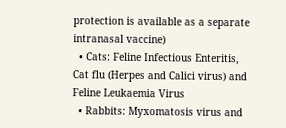protection is available as a separate intranasal vaccine)
  • Cats: Feline Infectious Enteritis, Cat flu (Herpes and Calici virus) and Feline Leukaemia Virus
  • Rabbits: Myxomatosis virus and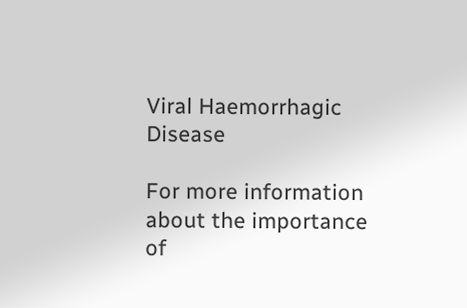Viral Haemorrhagic Disease

For more information about the importance of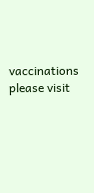vaccinations please visit